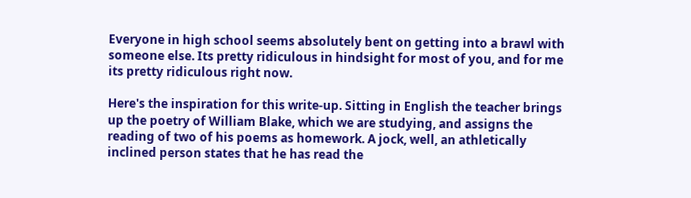Everyone in high school seems absolutely bent on getting into a brawl with someone else. Its pretty ridiculous in hindsight for most of you, and for me its pretty ridiculous right now.

Here's the inspiration for this write-up. Sitting in English the teacher brings up the poetry of William Blake, which we are studying, and assigns the reading of two of his poems as homework. A jock, well, an athletically inclined person states that he has read the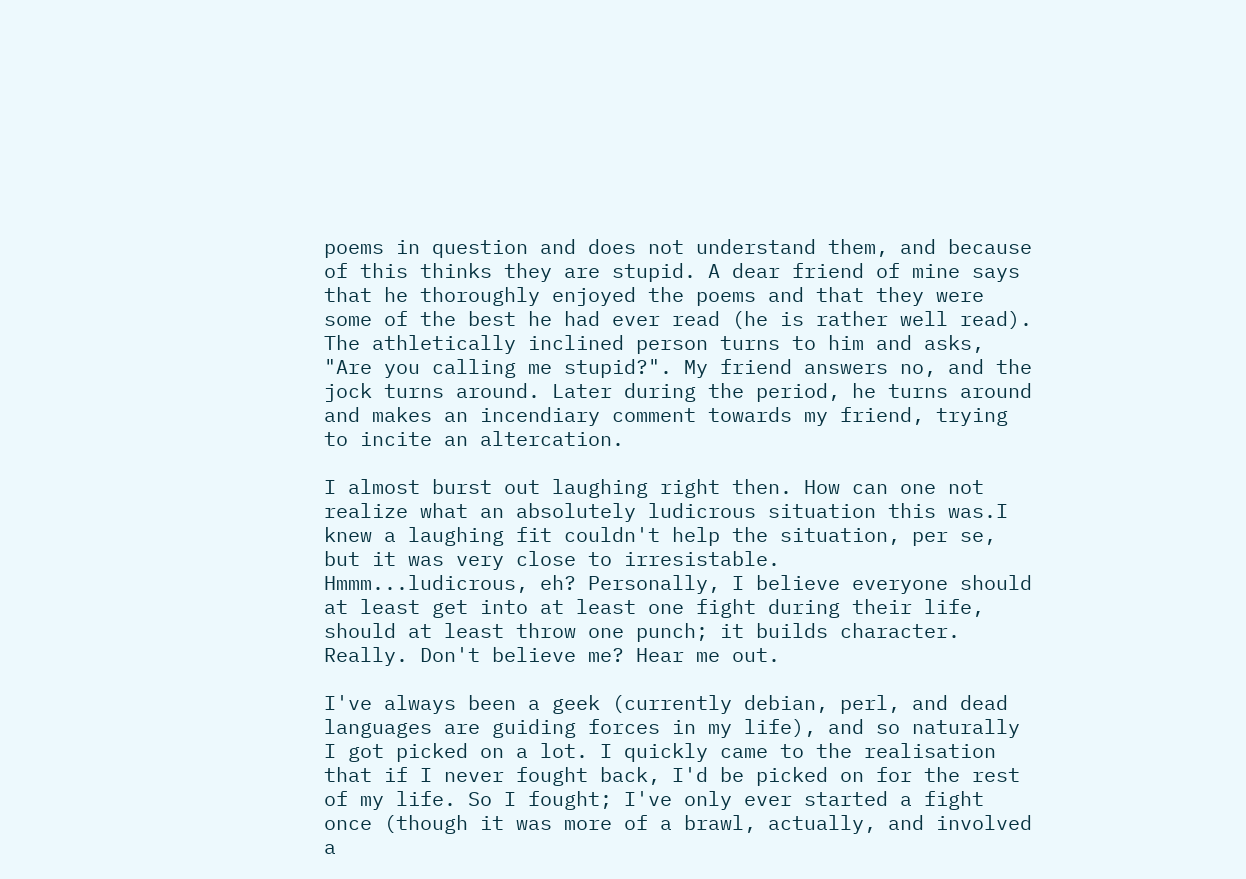poems in question and does not understand them, and because of this thinks they are stupid. A dear friend of mine says that he thoroughly enjoyed the poems and that they were some of the best he had ever read (he is rather well read). The athletically inclined person turns to him and asks, "Are you calling me stupid?". My friend answers no, and the jock turns around. Later during the period, he turns around and makes an incendiary comment towards my friend, trying to incite an altercation.

I almost burst out laughing right then. How can one not realize what an absolutely ludicrous situation this was.I knew a laughing fit couldn't help the situation, per se, but it was very close to irresistable.
Hmmm...ludicrous, eh? Personally, I believe everyone should at least get into at least one fight during their life, should at least throw one punch; it builds character. Really. Don't believe me? Hear me out.

I've always been a geek (currently debian, perl, and dead languages are guiding forces in my life), and so naturally I got picked on a lot. I quickly came to the realisation that if I never fought back, I'd be picked on for the rest of my life. So I fought; I've only ever started a fight once (though it was more of a brawl, actually, and involved a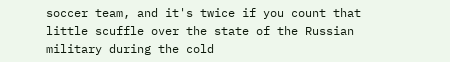soccer team, and it's twice if you count that little scuffle over the state of the Russian military during the cold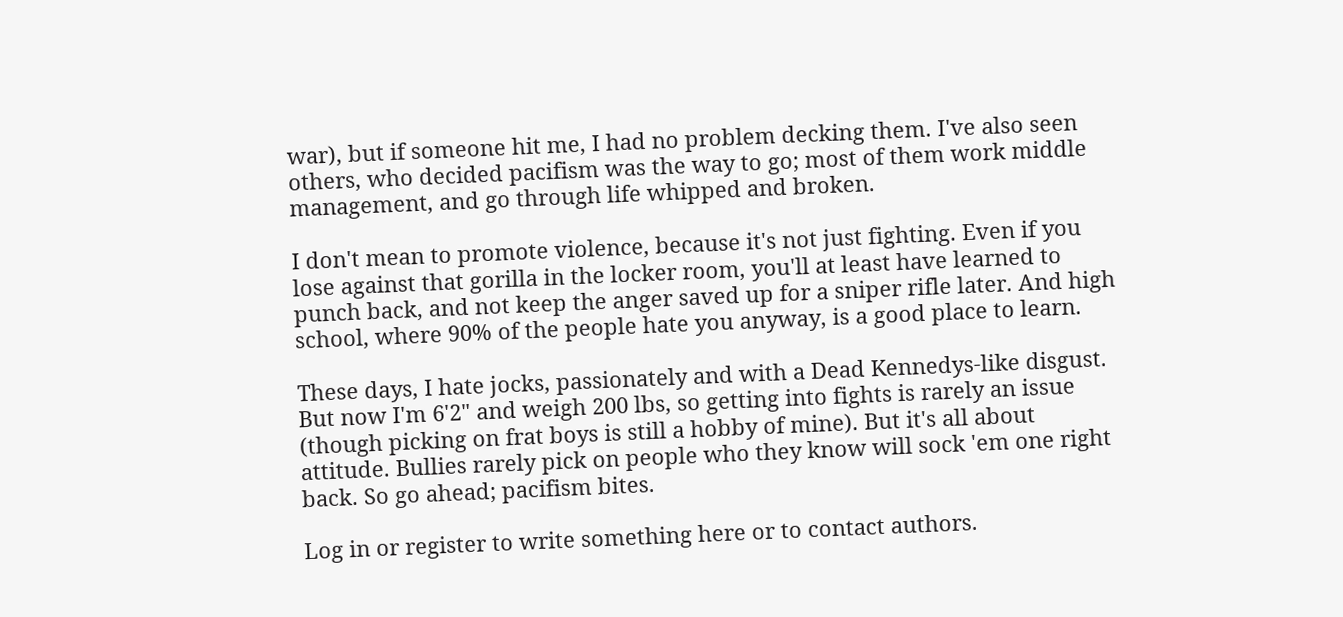war), but if someone hit me, I had no problem decking them. I've also seen others, who decided pacifism was the way to go; most of them work middle management, and go through life whipped and broken.

I don't mean to promote violence, because it's not just fighting. Even if you lose against that gorilla in the locker room, you'll at least have learned to punch back, and not keep the anger saved up for a sniper rifle later. And high school, where 90% of the people hate you anyway, is a good place to learn.

These days, I hate jocks, passionately and with a Dead Kennedys-like disgust. But now I'm 6'2" and weigh 200 lbs, so getting into fights is rarely an issue (though picking on frat boys is still a hobby of mine). But it's all about attitude. Bullies rarely pick on people who they know will sock 'em one right back. So go ahead; pacifism bites.

Log in or register to write something here or to contact authors.